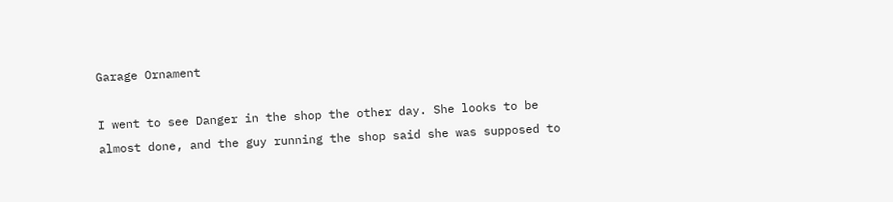Garage Ornament

I went to see Danger in the shop the other day. She looks to be almost done, and the guy running the shop said she was supposed to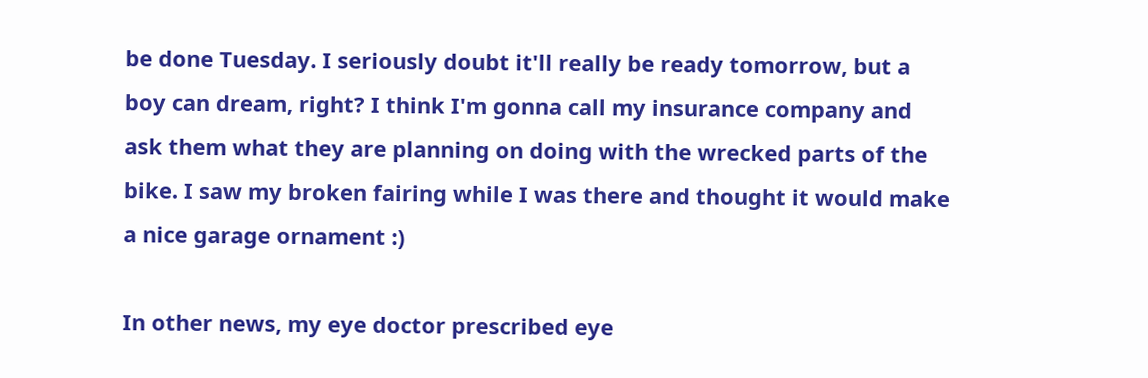be done Tuesday. I seriously doubt it'll really be ready tomorrow, but a boy can dream, right? I think I'm gonna call my insurance company and ask them what they are planning on doing with the wrecked parts of the bike. I saw my broken fairing while I was there and thought it would make a nice garage ornament :)

In other news, my eye doctor prescribed eye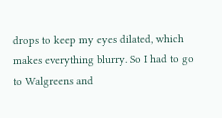drops to keep my eyes dilated, which makes everything blurry. So I had to go to Walgreens and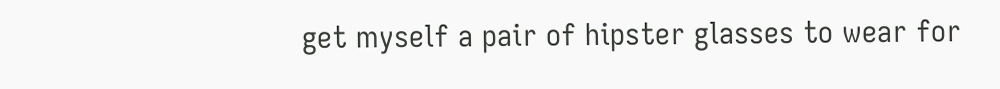get myself a pair of hipster glasses to wear for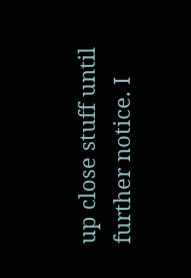up close stuff until further notice. I